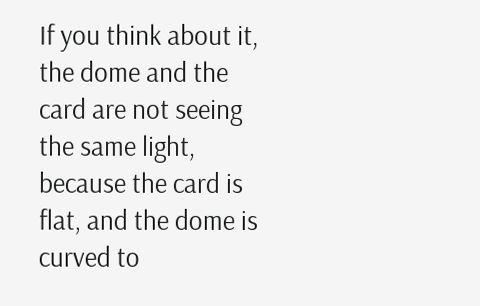If you think about it, the dome and the card are not seeing the same light, because the card is flat, and the dome is curved to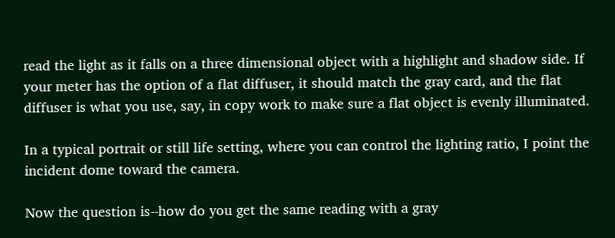read the light as it falls on a three dimensional object with a highlight and shadow side. If your meter has the option of a flat diffuser, it should match the gray card, and the flat diffuser is what you use, say, in copy work to make sure a flat object is evenly illuminated.

In a typical portrait or still life setting, where you can control the lighting ratio, I point the incident dome toward the camera.

Now the question is--how do you get the same reading with a gray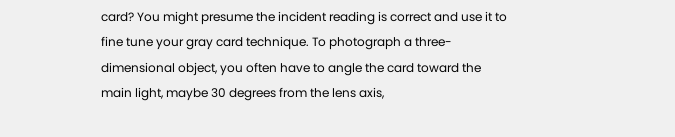card? You might presume the incident reading is correct and use it to fine tune your gray card technique. To photograph a three-dimensional object, you often have to angle the card toward the main light, maybe 30 degrees from the lens axis,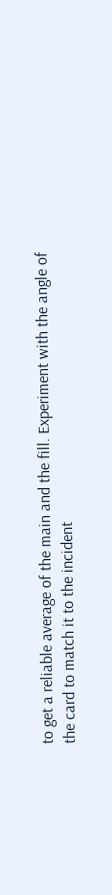to get a reliable average of the main and the fill. Experiment with the angle of the card to match it to the incident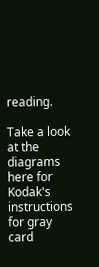reading.

Take a look at the diagrams here for Kodak's instructions for gray card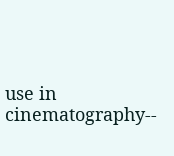use in cinematography--